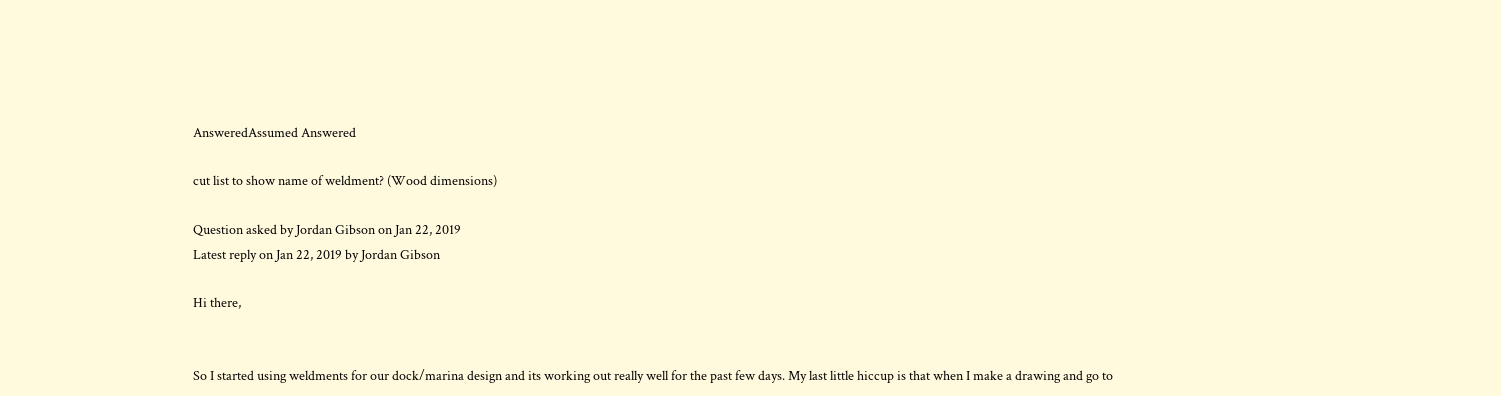AnsweredAssumed Answered

cut list to show name of weldment? (Wood dimensions)

Question asked by Jordan Gibson on Jan 22, 2019
Latest reply on Jan 22, 2019 by Jordan Gibson

Hi there,


So I started using weldments for our dock/marina design and its working out really well for the past few days. My last little hiccup is that when I make a drawing and go to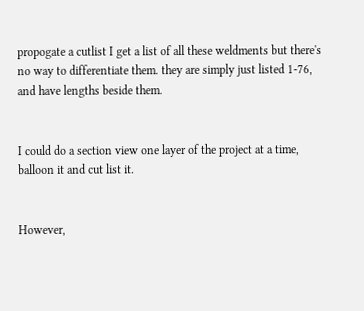propogate a cutlist I get a list of all these weldments but there's no way to differentiate them. they are simply just listed 1-76, and have lengths beside them.


I could do a section view one layer of the project at a time, balloon it and cut list it.


However,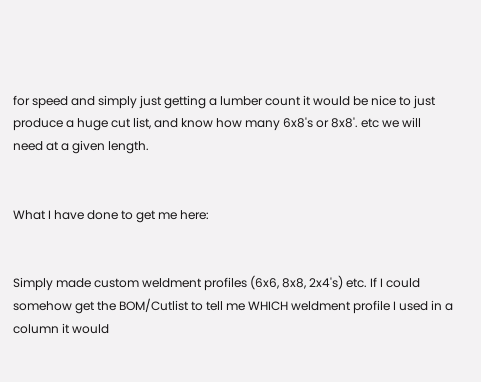for speed and simply just getting a lumber count it would be nice to just produce a huge cut list, and know how many 6x8's or 8x8'. etc we will need at a given length.


What I have done to get me here:


Simply made custom weldment profiles (6x6, 8x8, 2x4's) etc. If I could somehow get the BOM/Cutlist to tell me WHICH weldment profile I used in a column it would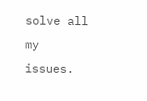solve all my issues.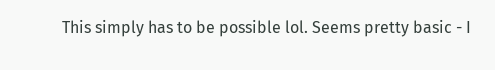This simply has to be possible lol. Seems pretty basic - I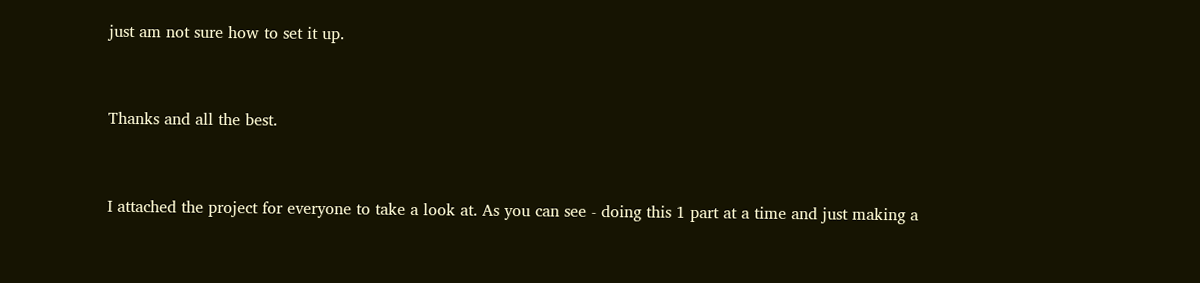just am not sure how to set it up.


Thanks and all the best.


I attached the project for everyone to take a look at. As you can see - doing this 1 part at a time and just making a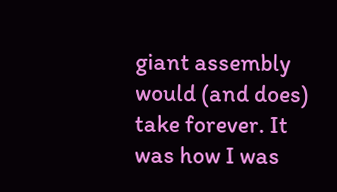giant assembly would (and does) take forever. It was how I was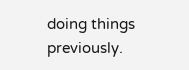doing things previously.